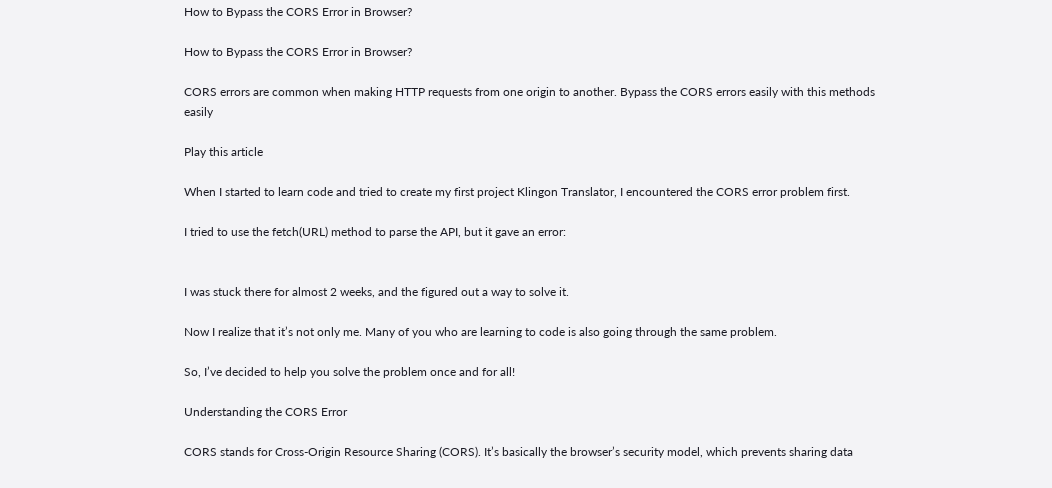How to Bypass the CORS Error in Browser?

How to Bypass the CORS Error in Browser?

CORS errors are common when making HTTP requests from one origin to another. Bypass the CORS errors easily with this methods easily

Play this article

When I started to learn code and tried to create my first project Klingon Translator, I encountered the CORS error problem first.

I tried to use the fetch(URL) method to parse the API, but it gave an error:


I was stuck there for almost 2 weeks, and the figured out a way to solve it.

Now I realize that it’s not only me. Many of you who are learning to code is also going through the same problem.

So, I’ve decided to help you solve the problem once and for all!

Understanding the CORS Error

CORS stands for Cross-Origin Resource Sharing (CORS). It’s basically the browser’s security model, which prevents sharing data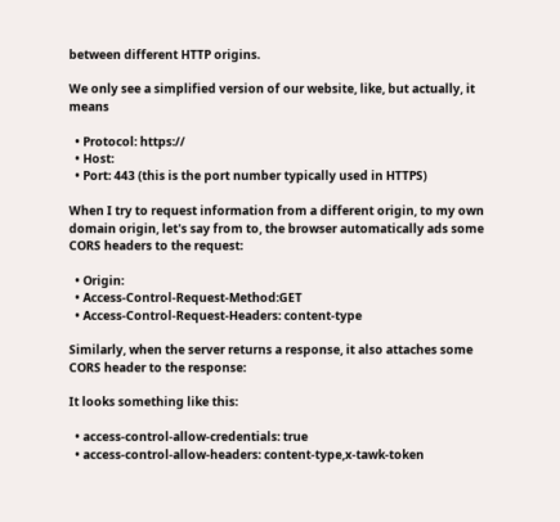between different HTTP origins.

We only see a simplified version of our website, like, but actually, it means

  • Protocol: https://
  • Host:
  • Port: 443 (this is the port number typically used in HTTPS)

When I try to request information from a different origin, to my own domain origin, let's say from to, the browser automatically ads some CORS headers to the request:

  • Origin:
  • Access-Control-Request-Method:GET
  • Access-Control-Request-Headers: content-type

Similarly, when the server returns a response, it also attaches some CORS header to the response:

It looks something like this:

  • access-control-allow-credentials: true
  • access-control-allow-headers: content-type,x-tawk-token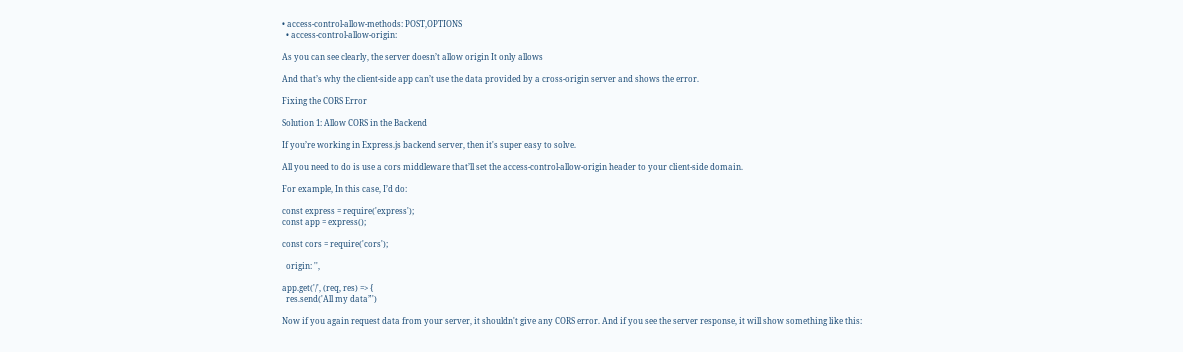• access-control-allow-methods: POST,OPTIONS
  • access-control-allow-origin:

As you can see clearly, the server doesn’t allow origin It only allows

And that’s why the client-side app can’t use the data provided by a cross-origin server and shows the error.

Fixing the CORS Error

Solution 1: Allow CORS in the Backend

If you’re working in Express.js backend server, then it's super easy to solve.

All you need to do is use a cors middleware that’ll set the access-control-allow-origin header to your client-side domain.

For example, In this case, I’d do:

const express = require('express');
const app = express();

const cors = require('cors');

  origin: '',

app.get('/', (req, res) => {
  res.send('All my data”')

Now if you again request data from your server, it shouldn't give any CORS error. And if you see the server response, it will show something like this: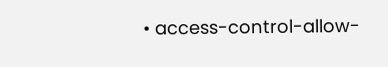• access-control-allow-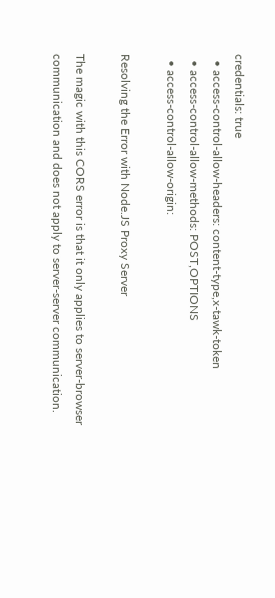credentials: true
  • access-control-allow-headers: content-type,x-tawk-token
  • access-control-allow-methods: POST,OPTIONS
  • access-control-allow-origin:

Resolving the Error with Node.JS Proxy Server

The magic with this CORS error is that it only applies to server-browser communication and does not apply to server-server communication.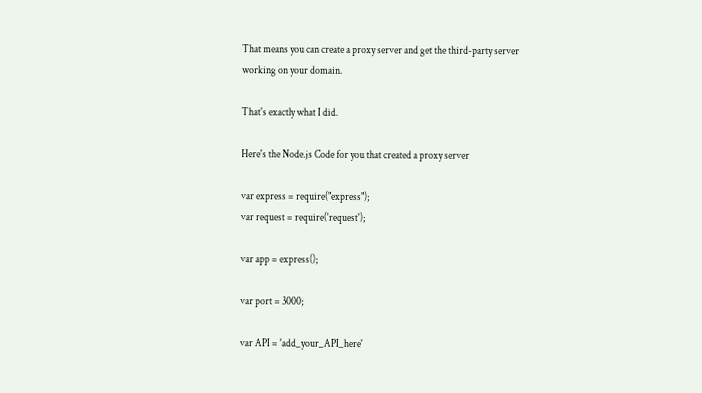That means you can create a proxy server and get the third-party server working on your domain.

That's exactly what I did.

Here's the Node.js Code for you that created a proxy server

var express = require("express");
var request = require('request');

var app = express();

var port = 3000;

var API = 'add_your_API_here'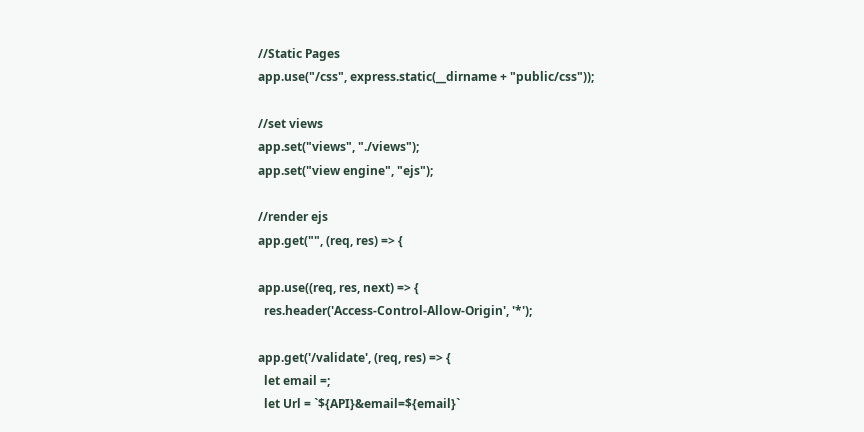//Static Pages
app.use("/css", express.static(__dirname + "public/css"));

//set views
app.set("views", "./views");
app.set("view engine", "ejs");

//render ejs
app.get("", (req, res) => {

app.use((req, res, next) => {
  res.header('Access-Control-Allow-Origin', '*');

app.get('/validate', (req, res) => {
  let email =;
  let Url = `${API}&email=${email}`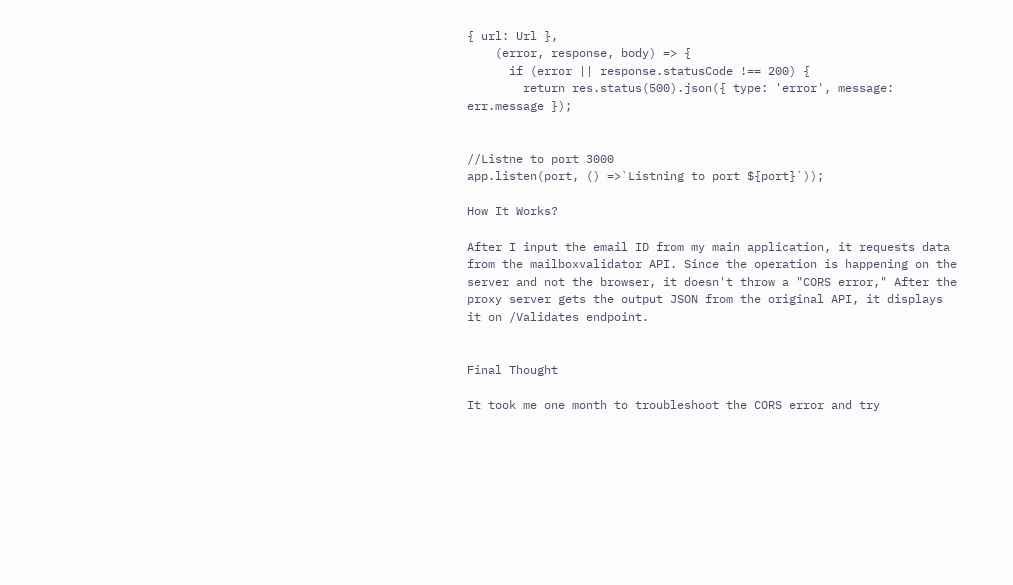{ url: Url },
    (error, response, body) => {
      if (error || response.statusCode !== 200) {
        return res.status(500).json({ type: 'error', message: err.message });


//Listne to port 3000
app.listen(port, () =>`Listning to port ${port}`));

How It Works?

After I input the email ID from my main application, it requests data from the mailboxvalidator API. Since the operation is happening on the server and not the browser, it doesn't throw a "CORS error," After the proxy server gets the output JSON from the original API, it displays it on /Validates endpoint.


Final Thought

It took me one month to troubleshoot the CORS error and try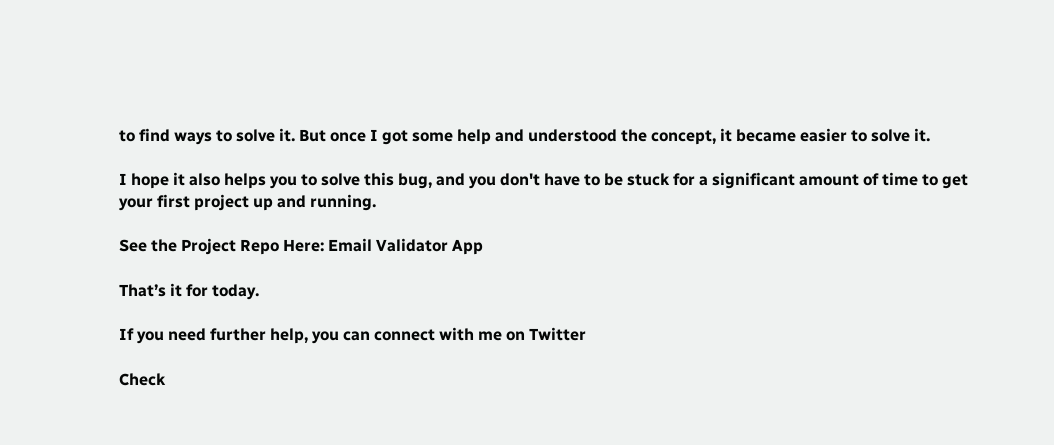to find ways to solve it. But once I got some help and understood the concept, it became easier to solve it.

I hope it also helps you to solve this bug, and you don't have to be stuck for a significant amount of time to get your first project up and running.

See the Project Repo Here: Email Validator App

That’s it for today.

If you need further help, you can connect with me on Twitter

Check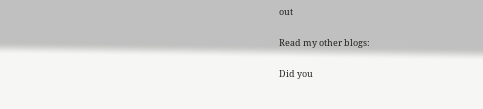out

Read my other blogs:

Did you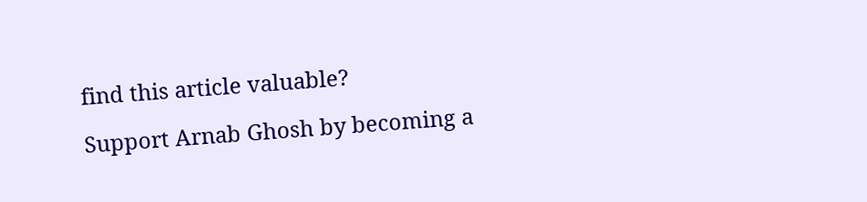find this article valuable?

Support Arnab Ghosh by becoming a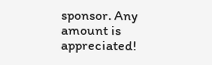sponsor. Any amount is appreciated!